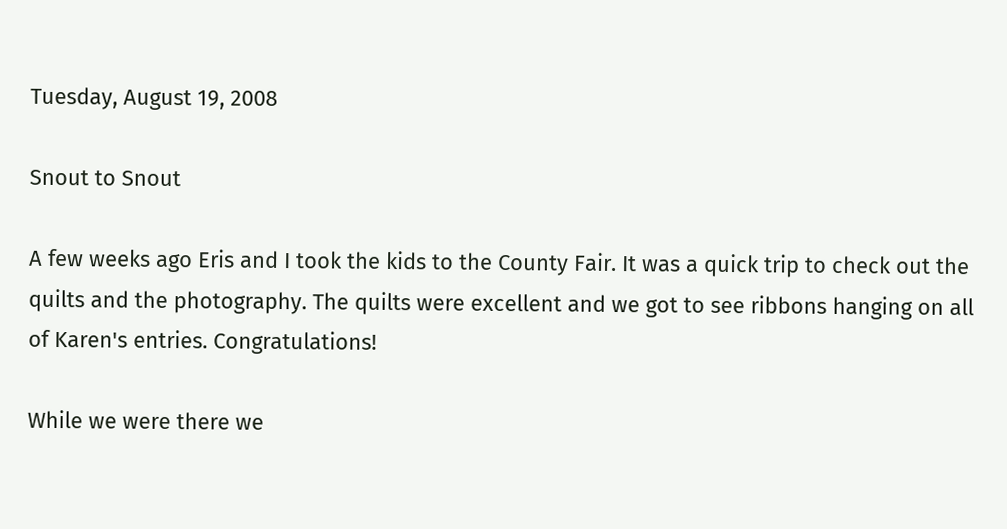Tuesday, August 19, 2008

Snout to Snout

A few weeks ago Eris and I took the kids to the County Fair. It was a quick trip to check out the quilts and the photography. The quilts were excellent and we got to see ribbons hanging on all of Karen's entries. Congratulations!

While we were there we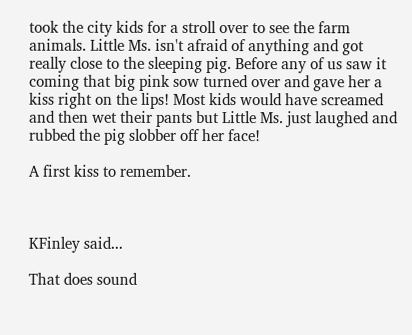took the city kids for a stroll over to see the farm animals. Little Ms. isn't afraid of anything and got really close to the sleeping pig. Before any of us saw it coming that big pink sow turned over and gave her a kiss right on the lips! Most kids would have screamed and then wet their pants but Little Ms. just laughed and rubbed the pig slobber off her face!

A first kiss to remember.



KFinley said...

That does sound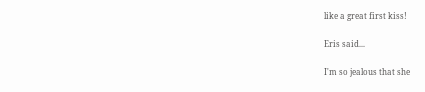like a great first kiss!

Eris said...

I'm so jealous that she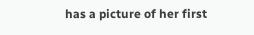has a picture of her first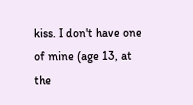kiss. I don't have one of mine (age 13, at the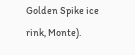Golden Spike ice rink, Monte).